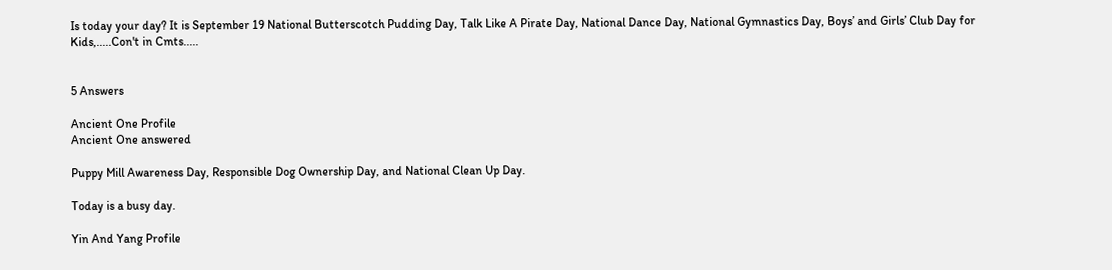Is today your day? It is September 19 National Butterscotch Pudding Day, Talk Like A Pirate Day, National Dance Day, National Gymnastics Day, Boys’ and Girls’ Club Day for Kids,.....Con't in Cmts.....


5 Answers

Ancient One Profile
Ancient One answered

Puppy Mill Awareness Day, Responsible Dog Ownership Day, and National Clean Up Day.

Today is a busy day.

Yin And Yang Profile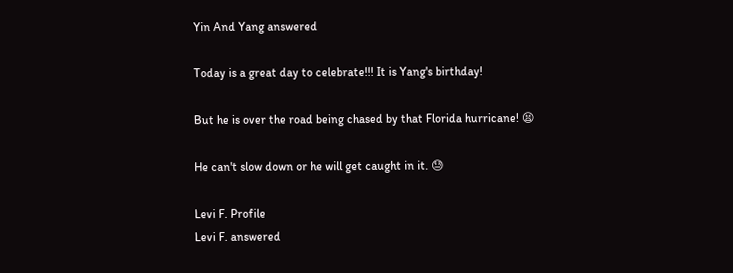Yin And Yang answered

Today is a great day to celebrate!!! It is Yang's birthday!

But he is over the road being chased by that Florida hurricane! 😫

He can't slow down or he will get caught in it. 😓

Levi F. Profile
Levi F. answered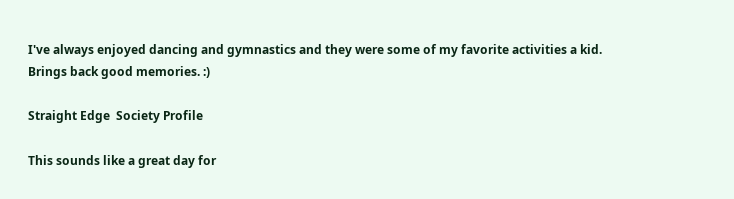I've always enjoyed dancing and gymnastics and they were some of my favorite activities a kid. Brings back good memories. :)

Straight Edge  Society Profile

This sounds like a great day for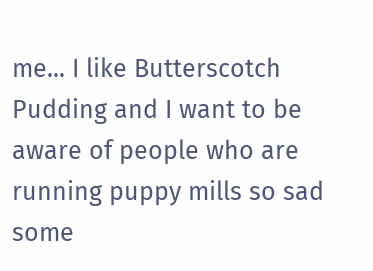me... I like Butterscotch Pudding and I want to be aware of people who are running puppy mills so sad some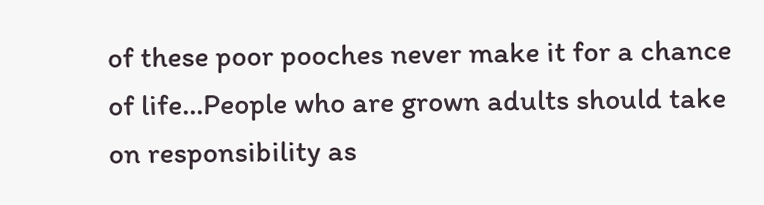of these poor pooches never make it for a chance of life...People who are grown adults should take on responsibility as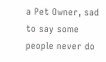a Pet Owner, sad to say some people never do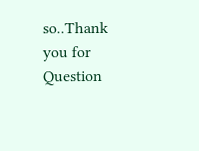so..Thank you for Question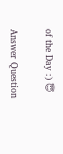of the Day :) 😇

Answer Question